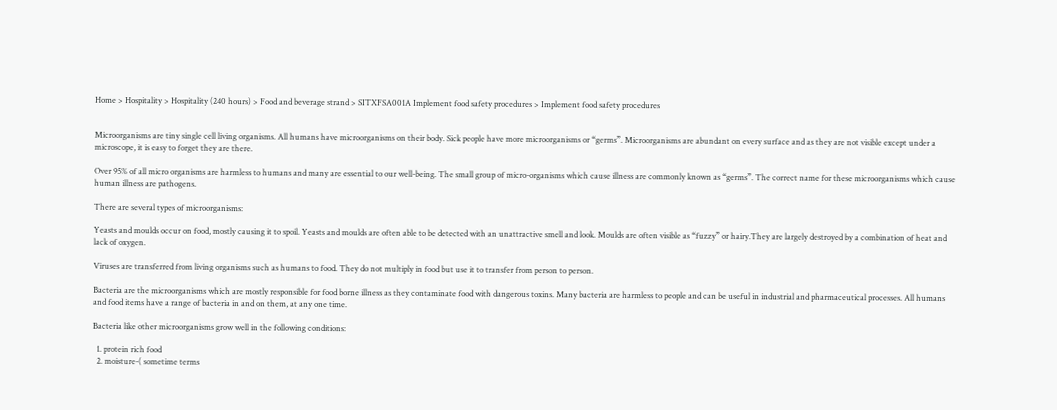Home > Hospitality > Hospitality (240 hours) > Food and beverage strand > SITXFSA001A Implement food safety procedures > Implement food safety procedures


Microorganisms are tiny single cell living organisms. All humans have microorganisms on their body. Sick people have more microorganisms or “germs”. Microorganisms are abundant on every surface and as they are not visible except under a microscope, it is easy to forget they are there.

Over 95% of all micro organisms are harmless to humans and many are essential to our well-being. The small group of micro-organisms which cause illness are commonly known as “germs”. The correct name for these microorganisms which cause human illness are pathogens.

There are several types of microorganisms:

Yeasts and moulds occur on food, mostly causing it to spoil. Yeasts and moulds are often able to be detected with an unattractive smell and look. Moulds are often visible as “fuzzy” or hairy.They are largely destroyed by a combination of heat and lack of oxygen.

Viruses are transferred from living organisms such as humans to food. They do not multiply in food but use it to transfer from person to person.

Bacteria are the microorganisms which are mostly responsible for food borne illness as they contaminate food with dangerous toxins. Many bacteria are harmless to people and can be useful in industrial and pharmaceutical processes. All humans and food items have a range of bacteria in and on them, at any one time.

Bacteria like other microorganisms grow well in the following conditions:

  1. protein rich food
  2. moisture-( sometime terms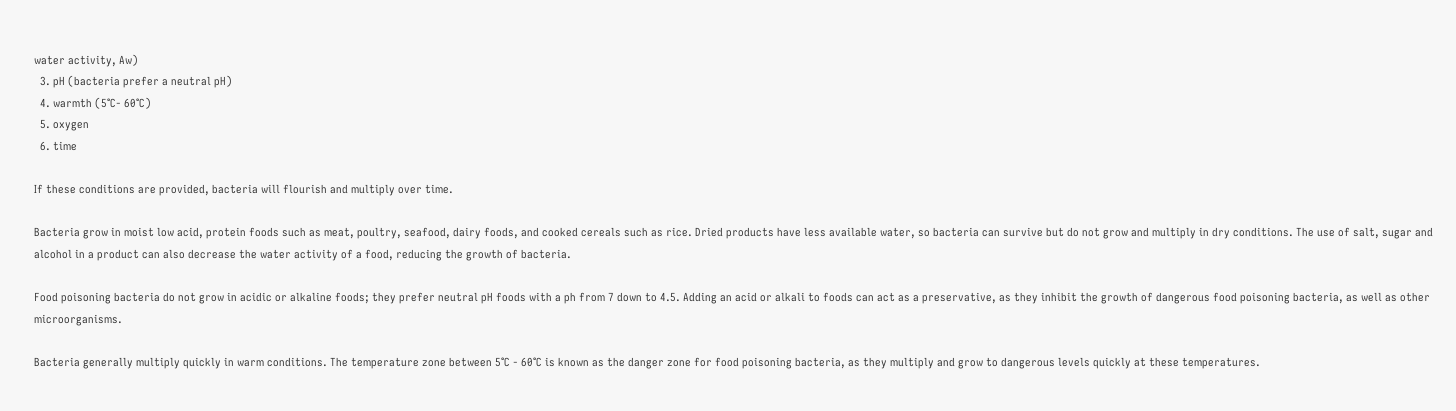water activity, Aw)
  3. pH (bacteria prefer a neutral pH)
  4. warmth (5°C- 60°C)
  5. oxygen
  6. time

If these conditions are provided, bacteria will flourish and multiply over time.

Bacteria grow in moist low acid, protein foods such as meat, poultry, seafood, dairy foods, and cooked cereals such as rice. Dried products have less available water, so bacteria can survive but do not grow and multiply in dry conditions. The use of salt, sugar and alcohol in a product can also decrease the water activity of a food, reducing the growth of bacteria.

Food poisoning bacteria do not grow in acidic or alkaline foods; they prefer neutral pH foods with a ph from 7 down to 4.5. Adding an acid or alkali to foods can act as a preservative, as they inhibit the growth of dangerous food poisoning bacteria, as well as other microorganisms.

Bacteria generally multiply quickly in warm conditions. The temperature zone between 5°C - 60°C is known as the danger zone for food poisoning bacteria, as they multiply and grow to dangerous levels quickly at these temperatures.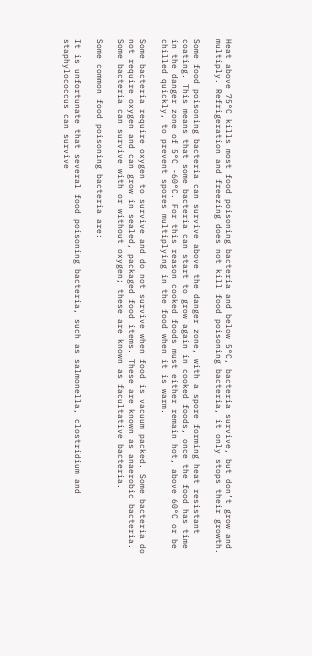Heat above 75°C kills most food poisoning bacteria and below 5°C, bacteria survive, but don’t grow and multiply. Refrigeration and freezing does not kill food poisoning bacteria, it only stops their growth.

Some food poisoning bacteria can survive above the danger zone, with a spore forming heat resistant coating. This means that some bacteria can start to grow again in cooked foods, once the food has time in the danger zone of 5°C -60°C. For this reason cooked foods must either remain hot, above 60°C or be chilled quickly, to prevent spores multiplying in the food when it is warm.

Some bacteria require oxygen to survive and do not survive when food is vacuum packed. Some bacteria do not require oxygen and can grow in sealed, packaged food items. These are known as anaerobic bacteria. Some bacteria can survive with or without oxygen; these are known as facultative bacteria.

Some common food poisoning bacteria are:

It is unfortunate that several food poisoning bacteria, such as salmonella, clostridium and staphylococcus can survive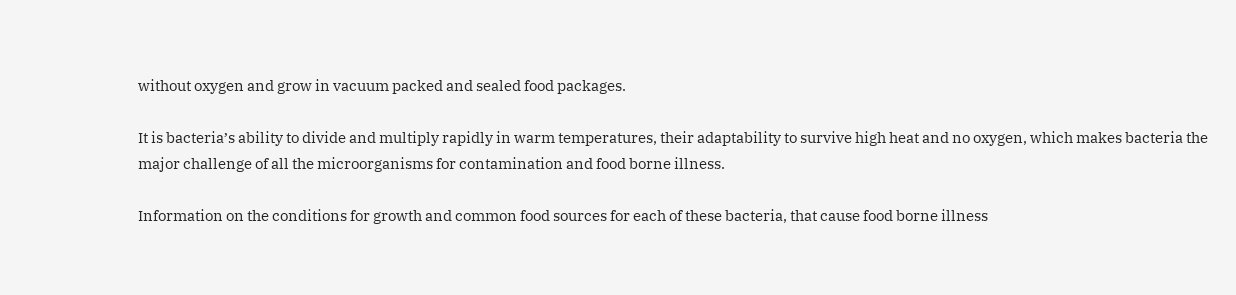without oxygen and grow in vacuum packed and sealed food packages.

It is bacteria’s ability to divide and multiply rapidly in warm temperatures, their adaptability to survive high heat and no oxygen, which makes bacteria the major challenge of all the microorganisms for contamination and food borne illness.

Information on the conditions for growth and common food sources for each of these bacteria, that cause food borne illness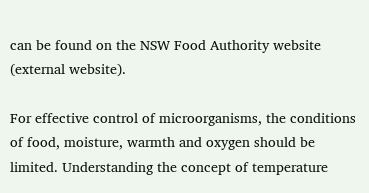can be found on the NSW Food Authority website (external website).

For effective control of microorganisms, the conditions of food, moisture, warmth and oxygen should be limited. Understanding the concept of temperature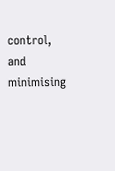control, and minimising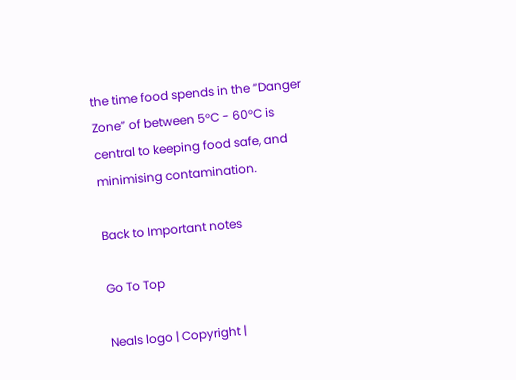the time food spends in the “Danger Zone” of between 5°C - 60°C is central to keeping food safe, and minimising contamination.

Back to Important notes

Go To Top

Neals logo | Copyright |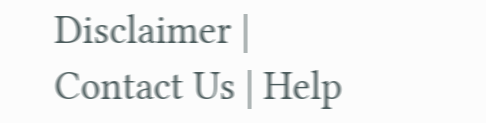Disclaimer | Contact Us | Help